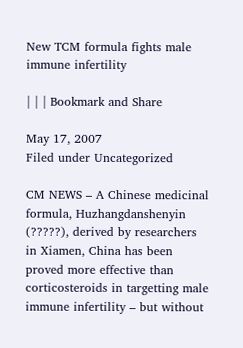New TCM formula fights male immune infertility

| | | Bookmark and Share

May 17, 2007
Filed under Uncategorized

CM NEWS – A Chinese medicinal formula, Huzhangdanshenyin (?????), derived by researchers in Xiamen, China has been proved more effective than corticosteroids in targetting male immune infertility – but without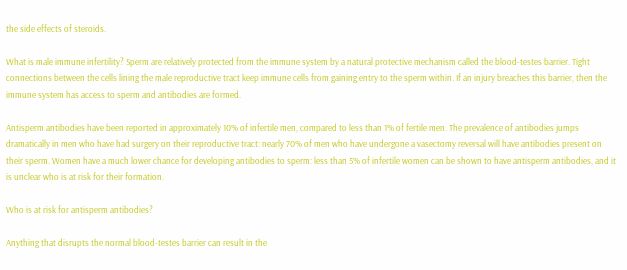the side effects of steroids.

What is male immune infertility? Sperm are relatively protected from the immune system by a natural protective mechanism called the blood-testes barrier. Tight connections between the cells lining the male reproductive tract keep immune cells from gaining entry to the sperm within. If an injury breaches this barrier, then the immune system has access to sperm and antibodies are formed.

Antisperm antibodies have been reported in approximately 10% of infertile men, compared to less than 1% of fertile men. The prevalence of antibodies jumps dramatically in men who have had surgery on their reproductive tract: nearly 70% of men who have undergone a vasectomy reversal will have antibodies present on their sperm. Women have a much lower chance for developing antibodies to sperm: less than 5% of infertile women can be shown to have antisperm antibodies, and it is unclear who is at risk for their formation.

Who is at risk for antisperm antibodies?

Anything that disrupts the normal blood-testes barrier can result in the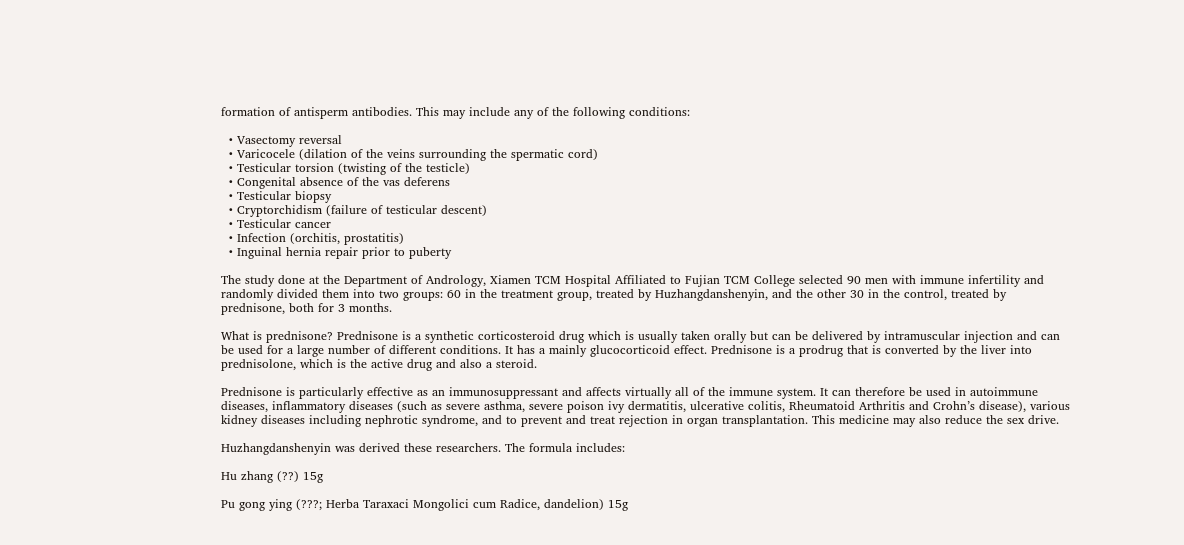formation of antisperm antibodies. This may include any of the following conditions:

  • Vasectomy reversal
  • Varicocele (dilation of the veins surrounding the spermatic cord)
  • Testicular torsion (twisting of the testicle)
  • Congenital absence of the vas deferens
  • Testicular biopsy
  • Cryptorchidism (failure of testicular descent)
  • Testicular cancer
  • Infection (orchitis, prostatitis)
  • Inguinal hernia repair prior to puberty

The study done at the Department of Andrology, Xiamen TCM Hospital Affiliated to Fujian TCM College selected 90 men with immune infertility and randomly divided them into two groups: 60 in the treatment group, treated by Huzhangdanshenyin, and the other 30 in the control, treated by prednisone, both for 3 months.

What is prednisone? Prednisone is a synthetic corticosteroid drug which is usually taken orally but can be delivered by intramuscular injection and can be used for a large number of different conditions. It has a mainly glucocorticoid effect. Prednisone is a prodrug that is converted by the liver into prednisolone, which is the active drug and also a steroid.

Prednisone is particularly effective as an immunosuppressant and affects virtually all of the immune system. It can therefore be used in autoimmune diseases, inflammatory diseases (such as severe asthma, severe poison ivy dermatitis, ulcerative colitis, Rheumatoid Arthritis and Crohn’s disease), various kidney diseases including nephrotic syndrome, and to prevent and treat rejection in organ transplantation. This medicine may also reduce the sex drive.

Huzhangdanshenyin was derived these researchers. The formula includes:

Hu zhang (??) 15g

Pu gong ying (???; Herba Taraxaci Mongolici cum Radice, dandelion) 15g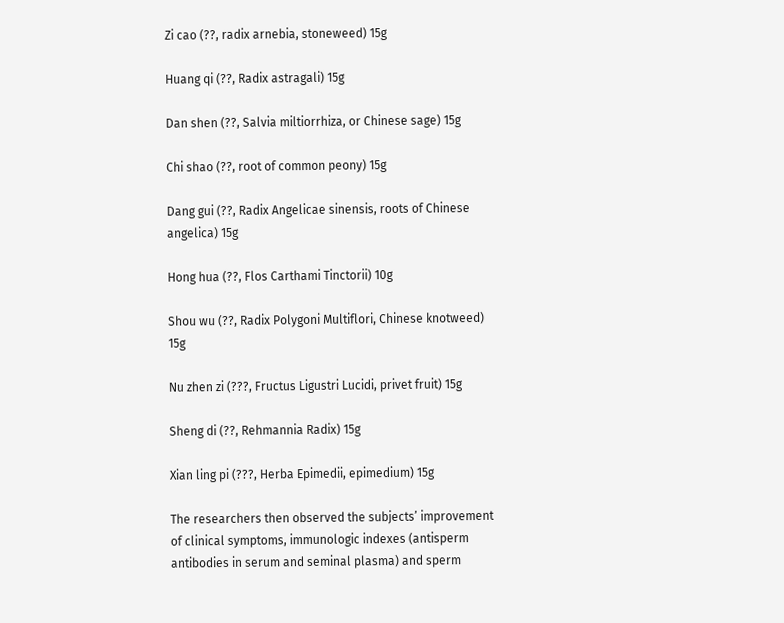Zi cao (??, radix arnebia, stoneweed) 15g

Huang qi (??, Radix astragali) 15g

Dan shen (??, Salvia miltiorrhiza, or Chinese sage) 15g

Chi shao (??, root of common peony) 15g

Dang gui (??, Radix Angelicae sinensis, roots of Chinese angelica) 15g

Hong hua (??, Flos Carthami Tinctorii) 10g

Shou wu (??, Radix Polygoni Multiflori, Chinese knotweed) 15g

Nu zhen zi (???, Fructus Ligustri Lucidi, privet fruit) 15g

Sheng di (??, Rehmannia Radix) 15g

Xian ling pi (???, Herba Epimedii, epimedium) 15g

The researchers then observed the subjects’ improvement of clinical symptoms, immunologic indexes (antisperm antibodies in serum and seminal plasma) and sperm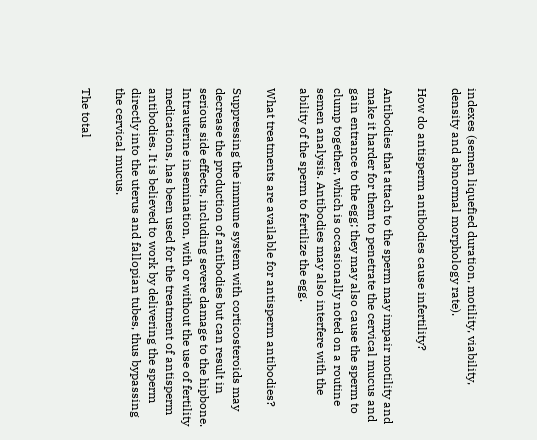indexes (semen liquefied duration, motility, viability, density and abnormal morphology rate).

How do antisperm antibodies cause infertility?

Antibodies that attach to the sperm may impair motility and make it harder for them to penetrate the cervical mucus and gain entrance to the egg; they may also cause the sperm to clump together, which is occasionally noted on a routine semen analysis. Antibodies may also interfere with the ability of the sperm to fertilize the egg.

What treatments are available for antisperm antibodies?

Suppressing the immune system with corticosteroids may decrease the production of antibodies but can result in serious side effects, including severe damage to the hipbone. Intrauterine insemination, with or without the use of fertility medications, has been used for the treatment of antisperm antibodies. It is believed to work by delivering the sperm directly into the uterus and fallopian tubes, thus bypassing the cervical mucus.

The total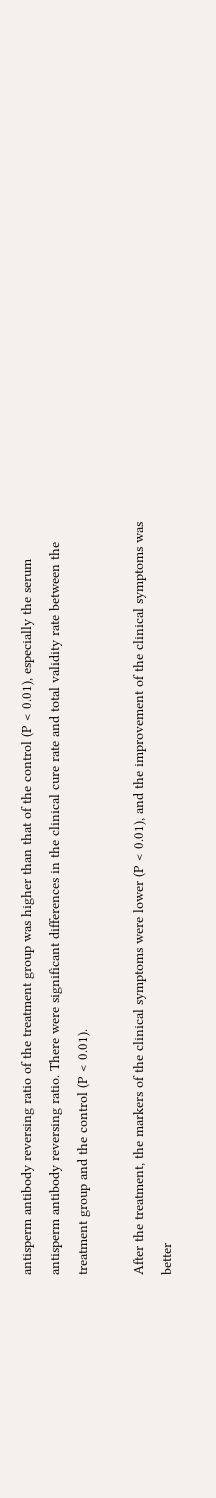antisperm antibody reversing ratio of the treatment group was higher than that of the control (P < 0.01), especially the serum antisperm antibody reversing ratio. There were significant differences in the clinical cure rate and total validity rate between the treatment group and the control (P < 0.01).

After the treatment, the markers of the clinical symptoms were lower (P < 0.01), and the improvement of the clinical symptoms was better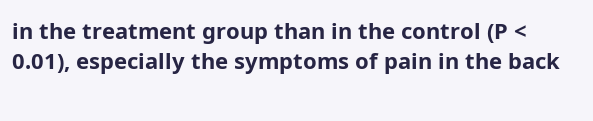in the treatment group than in the control (P < 0.01), especially the symptoms of pain in the back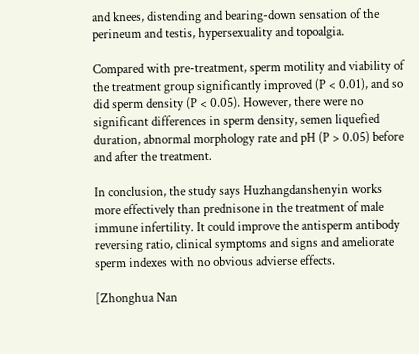and knees, distending and bearing-down sensation of the perineum and testis, hypersexuality and topoalgia.

Compared with pre-treatment, sperm motility and viability of the treatment group significantly improved (P < 0.01), and so did sperm density (P < 0.05). However, there were no significant differences in sperm density, semen liquefied duration, abnormal morphology rate and pH (P > 0.05) before and after the treatment.

In conclusion, the study says Huzhangdanshenyin works more effectively than prednisone in the treatment of male immune infertility. It could improve the antisperm antibody reversing ratio, clinical symptoms and signs and ameliorate sperm indexes with no obvious advierse effects.

[Zhonghua Nan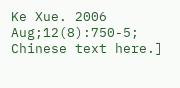Ke Xue. 2006 Aug;12(8):750-5; Chinese text here.]